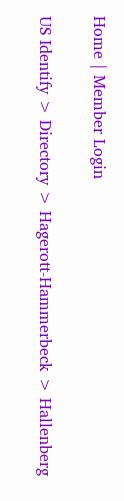Home | Member Login

US Identify > Directory > Hagerott-Hammerbeck > Hallenberg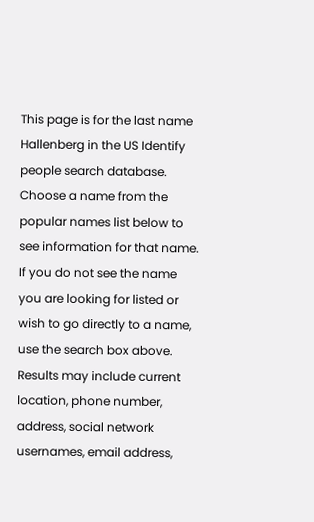This page is for the last name Hallenberg in the US Identify people search database. Choose a name from the popular names list below to see information for that name. If you do not see the name you are looking for listed or wish to go directly to a name, use the search box above. Results may include current location, phone number, address, social network usernames, email address,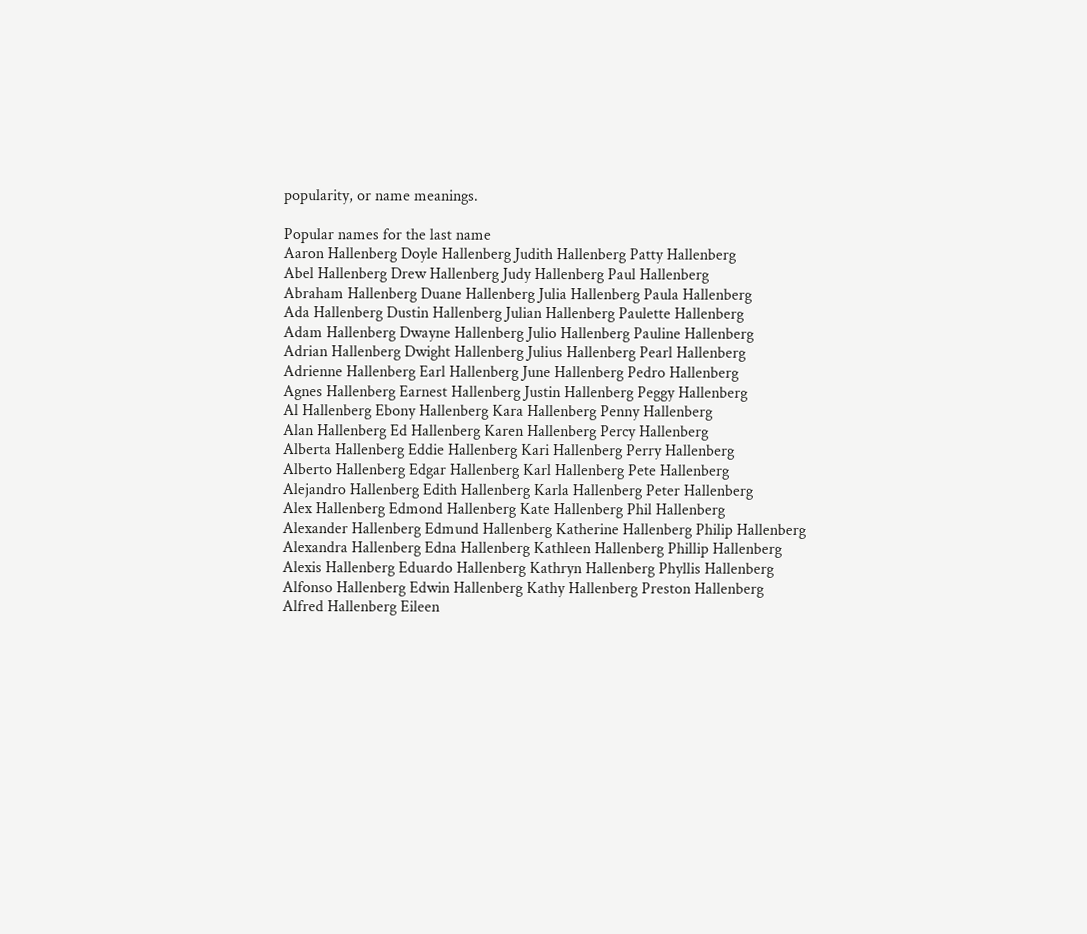popularity, or name meanings.

Popular names for the last name
Aaron Hallenberg Doyle Hallenberg Judith Hallenberg Patty Hallenberg
Abel Hallenberg Drew Hallenberg Judy Hallenberg Paul Hallenberg
Abraham Hallenberg Duane Hallenberg Julia Hallenberg Paula Hallenberg
Ada Hallenberg Dustin Hallenberg Julian Hallenberg Paulette Hallenberg
Adam Hallenberg Dwayne Hallenberg Julio Hallenberg Pauline Hallenberg
Adrian Hallenberg Dwight Hallenberg Julius Hallenberg Pearl Hallenberg
Adrienne Hallenberg Earl Hallenberg June Hallenberg Pedro Hallenberg
Agnes Hallenberg Earnest Hallenberg Justin Hallenberg Peggy Hallenberg
Al Hallenberg Ebony Hallenberg Kara Hallenberg Penny Hallenberg
Alan Hallenberg Ed Hallenberg Karen Hallenberg Percy Hallenberg
Alberta Hallenberg Eddie Hallenberg Kari Hallenberg Perry Hallenberg
Alberto Hallenberg Edgar Hallenberg Karl Hallenberg Pete Hallenberg
Alejandro Hallenberg Edith Hallenberg Karla Hallenberg Peter Hallenberg
Alex Hallenberg Edmond Hallenberg Kate Hallenberg Phil Hallenberg
Alexander Hallenberg Edmund Hallenberg Katherine Hallenberg Philip Hallenberg
Alexandra Hallenberg Edna Hallenberg Kathleen Hallenberg Phillip Hallenberg
Alexis Hallenberg Eduardo Hallenberg Kathryn Hallenberg Phyllis Hallenberg
Alfonso Hallenberg Edwin Hallenberg Kathy Hallenberg Preston Hallenberg
Alfred Hallenberg Eileen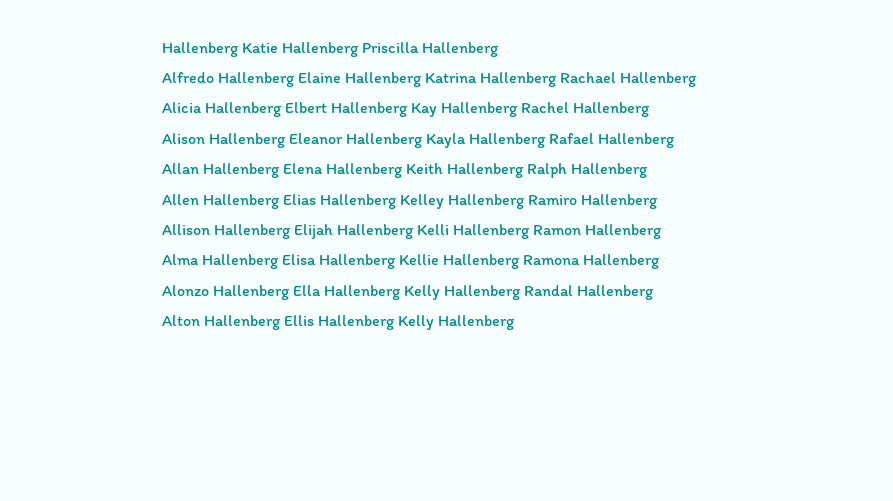Hallenberg Katie Hallenberg Priscilla Hallenberg
Alfredo Hallenberg Elaine Hallenberg Katrina Hallenberg Rachael Hallenberg
Alicia Hallenberg Elbert Hallenberg Kay Hallenberg Rachel Hallenberg
Alison Hallenberg Eleanor Hallenberg Kayla Hallenberg Rafael Hallenberg
Allan Hallenberg Elena Hallenberg Keith Hallenberg Ralph Hallenberg
Allen Hallenberg Elias Hallenberg Kelley Hallenberg Ramiro Hallenberg
Allison Hallenberg Elijah Hallenberg Kelli Hallenberg Ramon Hallenberg
Alma Hallenberg Elisa Hallenberg Kellie Hallenberg Ramona Hallenberg
Alonzo Hallenberg Ella Hallenberg Kelly Hallenberg Randal Hallenberg
Alton Hallenberg Ellis Hallenberg Kelly Hallenberg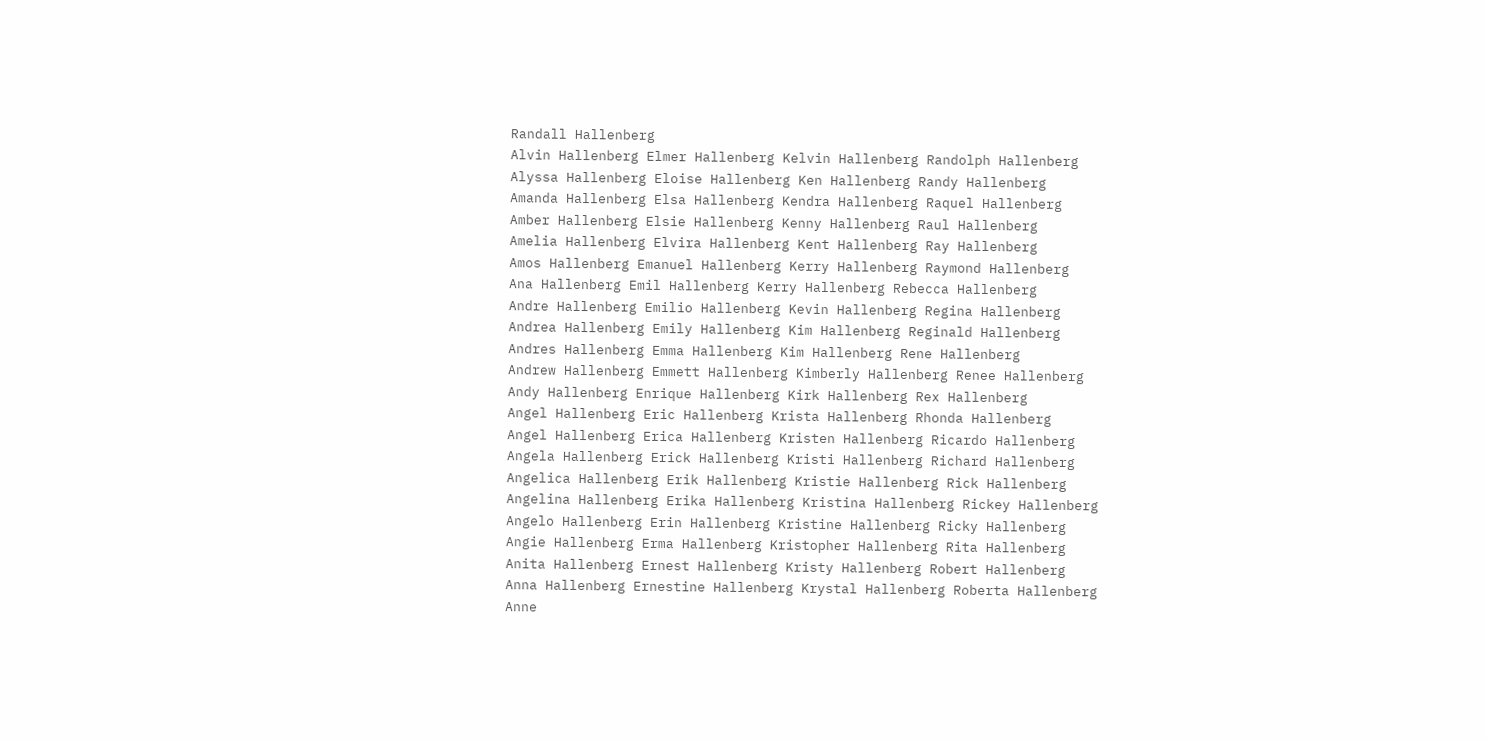Randall Hallenberg
Alvin Hallenberg Elmer Hallenberg Kelvin Hallenberg Randolph Hallenberg
Alyssa Hallenberg Eloise Hallenberg Ken Hallenberg Randy Hallenberg
Amanda Hallenberg Elsa Hallenberg Kendra Hallenberg Raquel Hallenberg
Amber Hallenberg Elsie Hallenberg Kenny Hallenberg Raul Hallenberg
Amelia Hallenberg Elvira Hallenberg Kent Hallenberg Ray Hallenberg
Amos Hallenberg Emanuel Hallenberg Kerry Hallenberg Raymond Hallenberg
Ana Hallenberg Emil Hallenberg Kerry Hallenberg Rebecca Hallenberg
Andre Hallenberg Emilio Hallenberg Kevin Hallenberg Regina Hallenberg
Andrea Hallenberg Emily Hallenberg Kim Hallenberg Reginald Hallenberg
Andres Hallenberg Emma Hallenberg Kim Hallenberg Rene Hallenberg
Andrew Hallenberg Emmett Hallenberg Kimberly Hallenberg Renee Hallenberg
Andy Hallenberg Enrique Hallenberg Kirk Hallenberg Rex Hallenberg
Angel Hallenberg Eric Hallenberg Krista Hallenberg Rhonda Hallenberg
Angel Hallenberg Erica Hallenberg Kristen Hallenberg Ricardo Hallenberg
Angela Hallenberg Erick Hallenberg Kristi Hallenberg Richard Hallenberg
Angelica Hallenberg Erik Hallenberg Kristie Hallenberg Rick Hallenberg
Angelina Hallenberg Erika Hallenberg Kristina Hallenberg Rickey Hallenberg
Angelo Hallenberg Erin Hallenberg Kristine Hallenberg Ricky Hallenberg
Angie Hallenberg Erma Hallenberg Kristopher Hallenberg Rita Hallenberg
Anita Hallenberg Ernest Hallenberg Kristy Hallenberg Robert Hallenberg
Anna Hallenberg Ernestine Hallenberg Krystal Hallenberg Roberta Hallenberg
Anne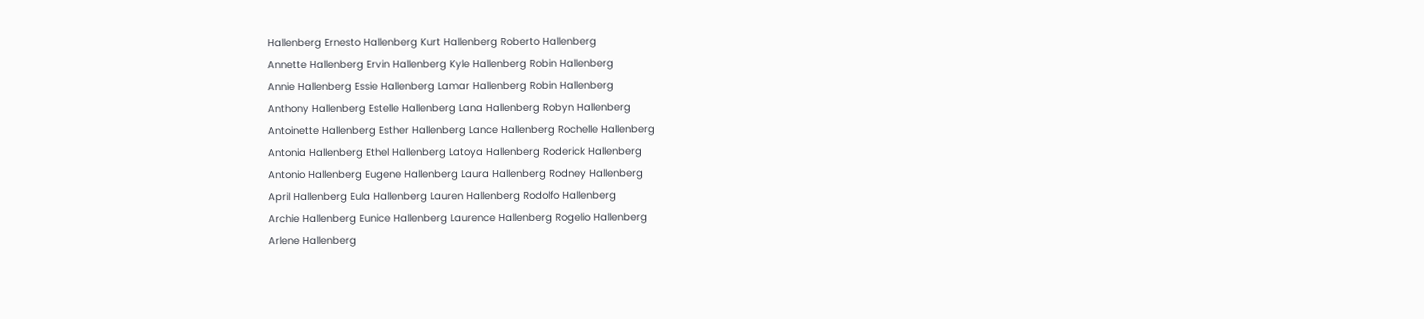Hallenberg Ernesto Hallenberg Kurt Hallenberg Roberto Hallenberg
Annette Hallenberg Ervin Hallenberg Kyle Hallenberg Robin Hallenberg
Annie Hallenberg Essie Hallenberg Lamar Hallenberg Robin Hallenberg
Anthony Hallenberg Estelle Hallenberg Lana Hallenberg Robyn Hallenberg
Antoinette Hallenberg Esther Hallenberg Lance Hallenberg Rochelle Hallenberg
Antonia Hallenberg Ethel Hallenberg Latoya Hallenberg Roderick Hallenberg
Antonio Hallenberg Eugene Hallenberg Laura Hallenberg Rodney Hallenberg
April Hallenberg Eula Hallenberg Lauren Hallenberg Rodolfo Hallenberg
Archie Hallenberg Eunice Hallenberg Laurence Hallenberg Rogelio Hallenberg
Arlene Hallenberg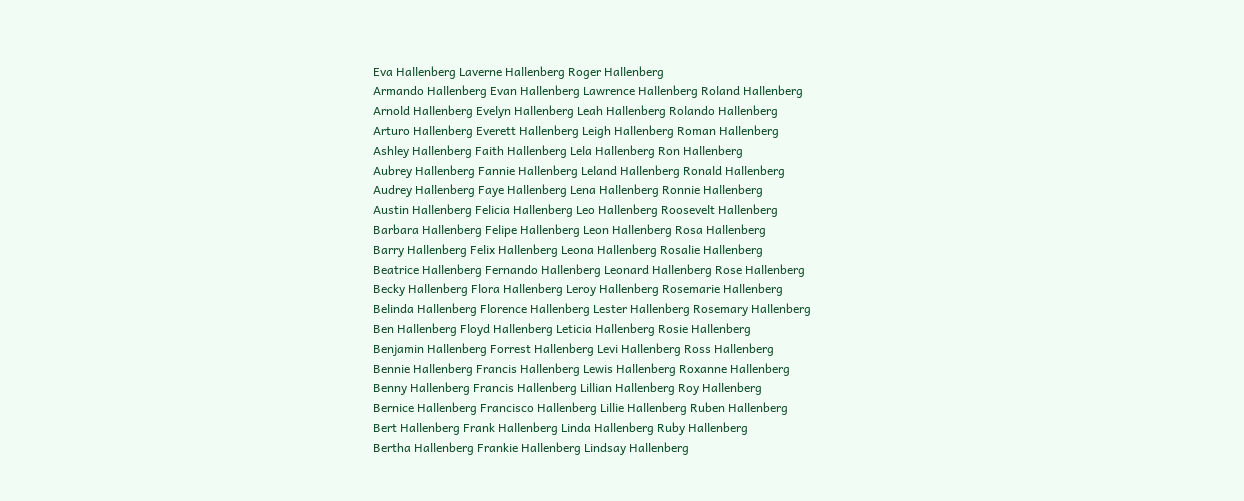Eva Hallenberg Laverne Hallenberg Roger Hallenberg
Armando Hallenberg Evan Hallenberg Lawrence Hallenberg Roland Hallenberg
Arnold Hallenberg Evelyn Hallenberg Leah Hallenberg Rolando Hallenberg
Arturo Hallenberg Everett Hallenberg Leigh Hallenberg Roman Hallenberg
Ashley Hallenberg Faith Hallenberg Lela Hallenberg Ron Hallenberg
Aubrey Hallenberg Fannie Hallenberg Leland Hallenberg Ronald Hallenberg
Audrey Hallenberg Faye Hallenberg Lena Hallenberg Ronnie Hallenberg
Austin Hallenberg Felicia Hallenberg Leo Hallenberg Roosevelt Hallenberg
Barbara Hallenberg Felipe Hallenberg Leon Hallenberg Rosa Hallenberg
Barry Hallenberg Felix Hallenberg Leona Hallenberg Rosalie Hallenberg
Beatrice Hallenberg Fernando Hallenberg Leonard Hallenberg Rose Hallenberg
Becky Hallenberg Flora Hallenberg Leroy Hallenberg Rosemarie Hallenberg
Belinda Hallenberg Florence Hallenberg Lester Hallenberg Rosemary Hallenberg
Ben Hallenberg Floyd Hallenberg Leticia Hallenberg Rosie Hallenberg
Benjamin Hallenberg Forrest Hallenberg Levi Hallenberg Ross Hallenberg
Bennie Hallenberg Francis Hallenberg Lewis Hallenberg Roxanne Hallenberg
Benny Hallenberg Francis Hallenberg Lillian Hallenberg Roy Hallenberg
Bernice Hallenberg Francisco Hallenberg Lillie Hallenberg Ruben Hallenberg
Bert Hallenberg Frank Hallenberg Linda Hallenberg Ruby Hallenberg
Bertha Hallenberg Frankie Hallenberg Lindsay Hallenberg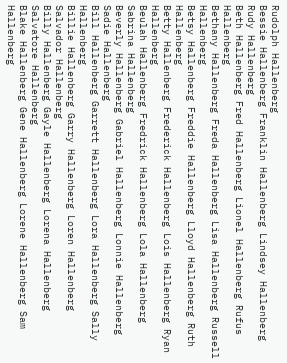Rudolph Hallenberg
Bessie Hallenberg Franklin Hallenberg Lindsey Hallenberg Rudy Hallenberg
Beth Hallenberg Fred Hallenberg Lionel Hallenberg Rufus Hallenberg
Bethany Hallenberg Freda Hallenberg Lisa Hallenberg Russell Hallenberg
Betsy Hallenberg Freddie Hallenberg Lloyd Hallenberg Ruth Hallenberg
Betty Hallenberg Frederick Hallenberg Lois Hallenberg Ryan Hallenberg
Beulah Hallenberg Fredrick Hallenberg Lola Hallenberg Sabrina Hallenberg
Beverly Hallenberg Gabriel Hallenberg Lonnie Hallenberg Sadie Hallenberg
Bill Hallenberg Garrett Hallenberg Lora Hallenberg Sally Hallenberg
Billie Hallenberg Garry Hallenberg Loren Hallenberg Salvador Hallenberg
Billy Hallenberg Gayle Hallenberg Lorena Hallenberg Salvatore Hallenberg
Blake Hallenberg Gene Hallenberg Lorene Hallenberg Sam Hallenberg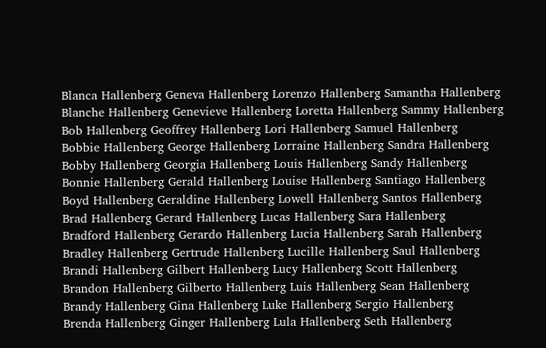Blanca Hallenberg Geneva Hallenberg Lorenzo Hallenberg Samantha Hallenberg
Blanche Hallenberg Genevieve Hallenberg Loretta Hallenberg Sammy Hallenberg
Bob Hallenberg Geoffrey Hallenberg Lori Hallenberg Samuel Hallenberg
Bobbie Hallenberg George Hallenberg Lorraine Hallenberg Sandra Hallenberg
Bobby Hallenberg Georgia Hallenberg Louis Hallenberg Sandy Hallenberg
Bonnie Hallenberg Gerald Hallenberg Louise Hallenberg Santiago Hallenberg
Boyd Hallenberg Geraldine Hallenberg Lowell Hallenberg Santos Hallenberg
Brad Hallenberg Gerard Hallenberg Lucas Hallenberg Sara Hallenberg
Bradford Hallenberg Gerardo Hallenberg Lucia Hallenberg Sarah Hallenberg
Bradley Hallenberg Gertrude Hallenberg Lucille Hallenberg Saul Hallenberg
Brandi Hallenberg Gilbert Hallenberg Lucy Hallenberg Scott Hallenberg
Brandon Hallenberg Gilberto Hallenberg Luis Hallenberg Sean Hallenberg
Brandy Hallenberg Gina Hallenberg Luke Hallenberg Sergio Hallenberg
Brenda Hallenberg Ginger Hallenberg Lula Hallenberg Seth Hallenberg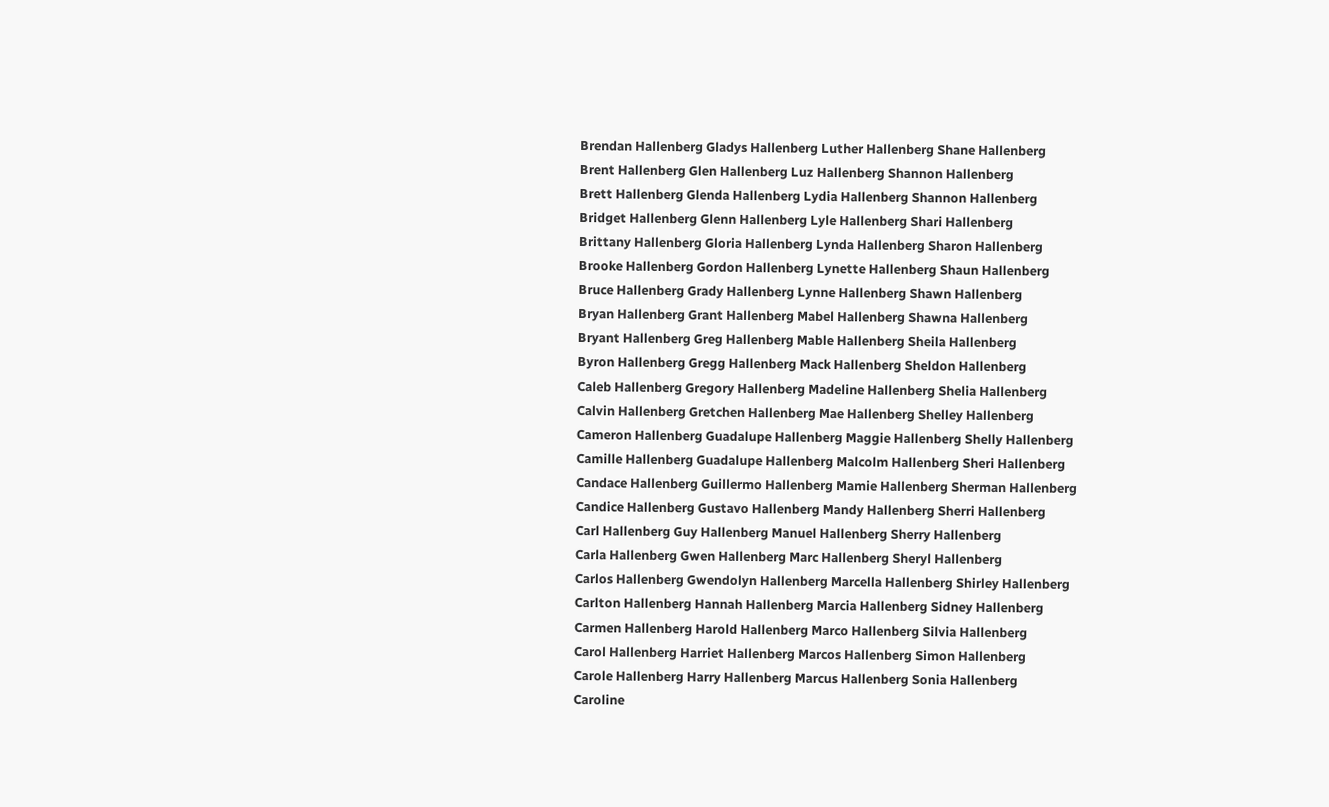Brendan Hallenberg Gladys Hallenberg Luther Hallenberg Shane Hallenberg
Brent Hallenberg Glen Hallenberg Luz Hallenberg Shannon Hallenberg
Brett Hallenberg Glenda Hallenberg Lydia Hallenberg Shannon Hallenberg
Bridget Hallenberg Glenn Hallenberg Lyle Hallenberg Shari Hallenberg
Brittany Hallenberg Gloria Hallenberg Lynda Hallenberg Sharon Hallenberg
Brooke Hallenberg Gordon Hallenberg Lynette Hallenberg Shaun Hallenberg
Bruce Hallenberg Grady Hallenberg Lynne Hallenberg Shawn Hallenberg
Bryan Hallenberg Grant Hallenberg Mabel Hallenberg Shawna Hallenberg
Bryant Hallenberg Greg Hallenberg Mable Hallenberg Sheila Hallenberg
Byron Hallenberg Gregg Hallenberg Mack Hallenberg Sheldon Hallenberg
Caleb Hallenberg Gregory Hallenberg Madeline Hallenberg Shelia Hallenberg
Calvin Hallenberg Gretchen Hallenberg Mae Hallenberg Shelley Hallenberg
Cameron Hallenberg Guadalupe Hallenberg Maggie Hallenberg Shelly Hallenberg
Camille Hallenberg Guadalupe Hallenberg Malcolm Hallenberg Sheri Hallenberg
Candace Hallenberg Guillermo Hallenberg Mamie Hallenberg Sherman Hallenberg
Candice Hallenberg Gustavo Hallenberg Mandy Hallenberg Sherri Hallenberg
Carl Hallenberg Guy Hallenberg Manuel Hallenberg Sherry Hallenberg
Carla Hallenberg Gwen Hallenberg Marc Hallenberg Sheryl Hallenberg
Carlos Hallenberg Gwendolyn Hallenberg Marcella Hallenberg Shirley Hallenberg
Carlton Hallenberg Hannah Hallenberg Marcia Hallenberg Sidney Hallenberg
Carmen Hallenberg Harold Hallenberg Marco Hallenberg Silvia Hallenberg
Carol Hallenberg Harriet Hallenberg Marcos Hallenberg Simon Hallenberg
Carole Hallenberg Harry Hallenberg Marcus Hallenberg Sonia Hallenberg
Caroline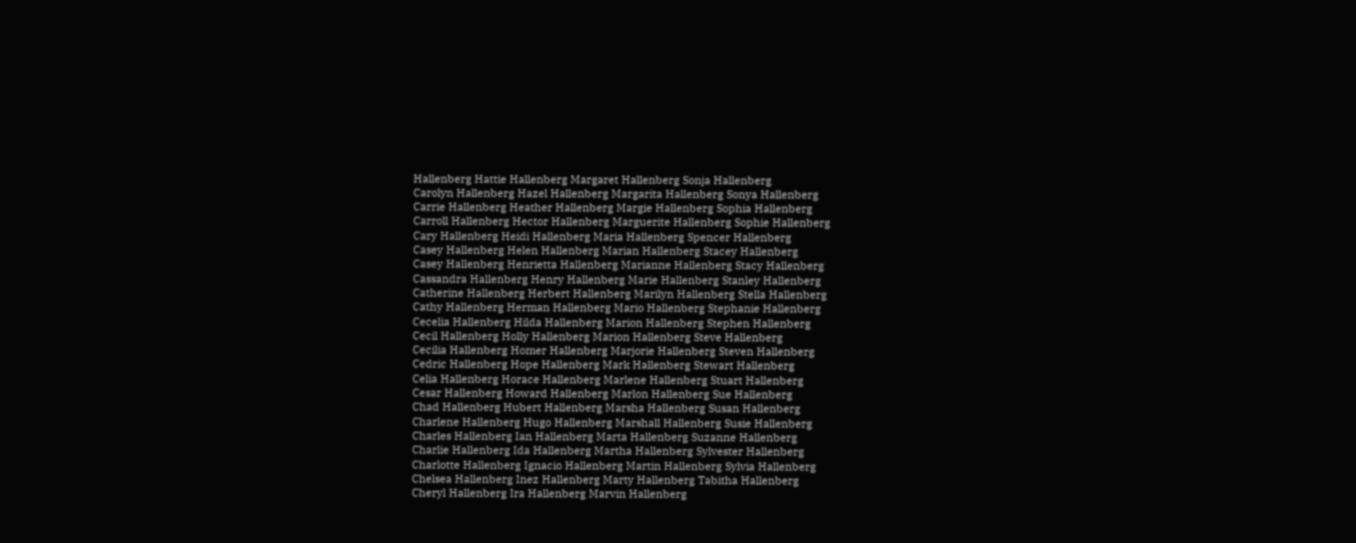Hallenberg Hattie Hallenberg Margaret Hallenberg Sonja Hallenberg
Carolyn Hallenberg Hazel Hallenberg Margarita Hallenberg Sonya Hallenberg
Carrie Hallenberg Heather Hallenberg Margie Hallenberg Sophia Hallenberg
Carroll Hallenberg Hector Hallenberg Marguerite Hallenberg Sophie Hallenberg
Cary Hallenberg Heidi Hallenberg Maria Hallenberg Spencer Hallenberg
Casey Hallenberg Helen Hallenberg Marian Hallenberg Stacey Hallenberg
Casey Hallenberg Henrietta Hallenberg Marianne Hallenberg Stacy Hallenberg
Cassandra Hallenberg Henry Hallenberg Marie Hallenberg Stanley Hallenberg
Catherine Hallenberg Herbert Hallenberg Marilyn Hallenberg Stella Hallenberg
Cathy Hallenberg Herman Hallenberg Mario Hallenberg Stephanie Hallenberg
Cecelia Hallenberg Hilda Hallenberg Marion Hallenberg Stephen Hallenberg
Cecil Hallenberg Holly Hallenberg Marion Hallenberg Steve Hallenberg
Cecilia Hallenberg Homer Hallenberg Marjorie Hallenberg Steven Hallenberg
Cedric Hallenberg Hope Hallenberg Mark Hallenberg Stewart Hallenberg
Celia Hallenberg Horace Hallenberg Marlene Hallenberg Stuart Hallenberg
Cesar Hallenberg Howard Hallenberg Marlon Hallenberg Sue Hallenberg
Chad Hallenberg Hubert Hallenberg Marsha Hallenberg Susan Hallenberg
Charlene Hallenberg Hugo Hallenberg Marshall Hallenberg Susie Hallenberg
Charles Hallenberg Ian Hallenberg Marta Hallenberg Suzanne Hallenberg
Charlie Hallenberg Ida Hallenberg Martha Hallenberg Sylvester Hallenberg
Charlotte Hallenberg Ignacio Hallenberg Martin Hallenberg Sylvia Hallenberg
Chelsea Hallenberg Inez Hallenberg Marty Hallenberg Tabitha Hallenberg
Cheryl Hallenberg Ira Hallenberg Marvin Hallenberg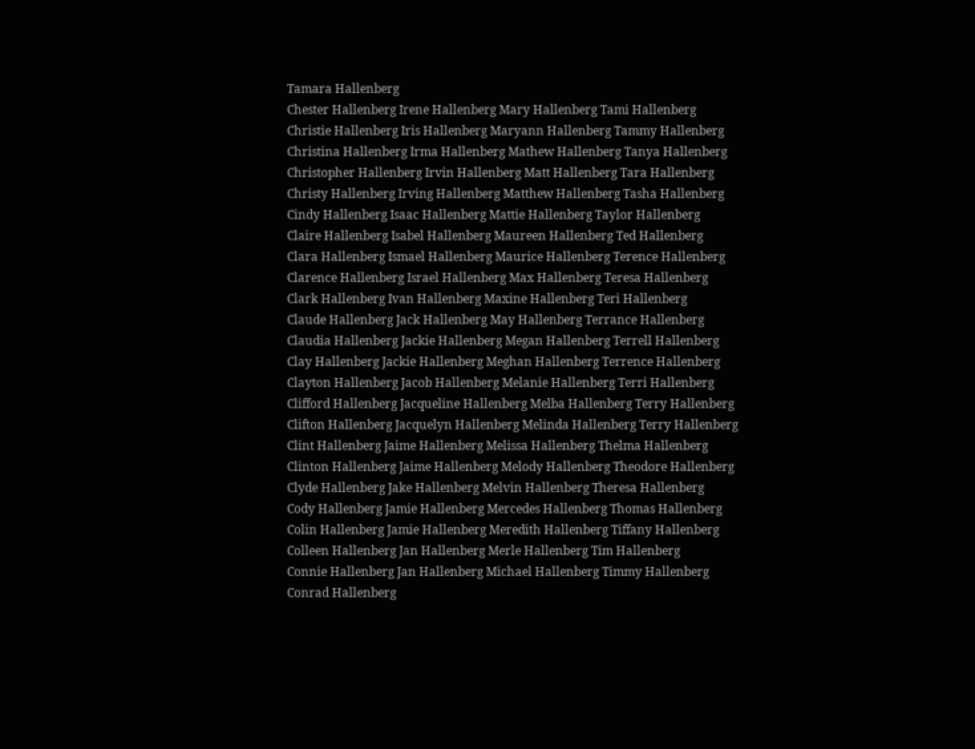Tamara Hallenberg
Chester Hallenberg Irene Hallenberg Mary Hallenberg Tami Hallenberg
Christie Hallenberg Iris Hallenberg Maryann Hallenberg Tammy Hallenberg
Christina Hallenberg Irma Hallenberg Mathew Hallenberg Tanya Hallenberg
Christopher Hallenberg Irvin Hallenberg Matt Hallenberg Tara Hallenberg
Christy Hallenberg Irving Hallenberg Matthew Hallenberg Tasha Hallenberg
Cindy Hallenberg Isaac Hallenberg Mattie Hallenberg Taylor Hallenberg
Claire Hallenberg Isabel Hallenberg Maureen Hallenberg Ted Hallenberg
Clara Hallenberg Ismael Hallenberg Maurice Hallenberg Terence Hallenberg
Clarence Hallenberg Israel Hallenberg Max Hallenberg Teresa Hallenberg
Clark Hallenberg Ivan Hallenberg Maxine Hallenberg Teri Hallenberg
Claude Hallenberg Jack Hallenberg May Hallenberg Terrance Hallenberg
Claudia Hallenberg Jackie Hallenberg Megan Hallenberg Terrell Hallenberg
Clay Hallenberg Jackie Hallenberg Meghan Hallenberg Terrence Hallenberg
Clayton Hallenberg Jacob Hallenberg Melanie Hallenberg Terri Hallenberg
Clifford Hallenberg Jacqueline Hallenberg Melba Hallenberg Terry Hallenberg
Clifton Hallenberg Jacquelyn Hallenberg Melinda Hallenberg Terry Hallenberg
Clint Hallenberg Jaime Hallenberg Melissa Hallenberg Thelma Hallenberg
Clinton Hallenberg Jaime Hallenberg Melody Hallenberg Theodore Hallenberg
Clyde Hallenberg Jake Hallenberg Melvin Hallenberg Theresa Hallenberg
Cody Hallenberg Jamie Hallenberg Mercedes Hallenberg Thomas Hallenberg
Colin Hallenberg Jamie Hallenberg Meredith Hallenberg Tiffany Hallenberg
Colleen Hallenberg Jan Hallenberg Merle Hallenberg Tim Hallenberg
Connie Hallenberg Jan Hallenberg Michael Hallenberg Timmy Hallenberg
Conrad Hallenberg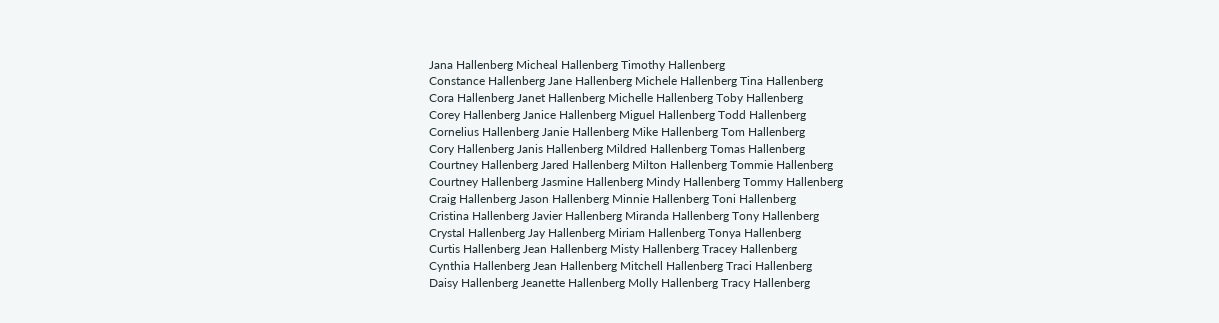Jana Hallenberg Micheal Hallenberg Timothy Hallenberg
Constance Hallenberg Jane Hallenberg Michele Hallenberg Tina Hallenberg
Cora Hallenberg Janet Hallenberg Michelle Hallenberg Toby Hallenberg
Corey Hallenberg Janice Hallenberg Miguel Hallenberg Todd Hallenberg
Cornelius Hallenberg Janie Hallenberg Mike Hallenberg Tom Hallenberg
Cory Hallenberg Janis Hallenberg Mildred Hallenberg Tomas Hallenberg
Courtney Hallenberg Jared Hallenberg Milton Hallenberg Tommie Hallenberg
Courtney Hallenberg Jasmine Hallenberg Mindy Hallenberg Tommy Hallenberg
Craig Hallenberg Jason Hallenberg Minnie Hallenberg Toni Hallenberg
Cristina Hallenberg Javier Hallenberg Miranda Hallenberg Tony Hallenberg
Crystal Hallenberg Jay Hallenberg Miriam Hallenberg Tonya Hallenberg
Curtis Hallenberg Jean Hallenberg Misty Hallenberg Tracey Hallenberg
Cynthia Hallenberg Jean Hallenberg Mitchell Hallenberg Traci Hallenberg
Daisy Hallenberg Jeanette Hallenberg Molly Hallenberg Tracy Hallenberg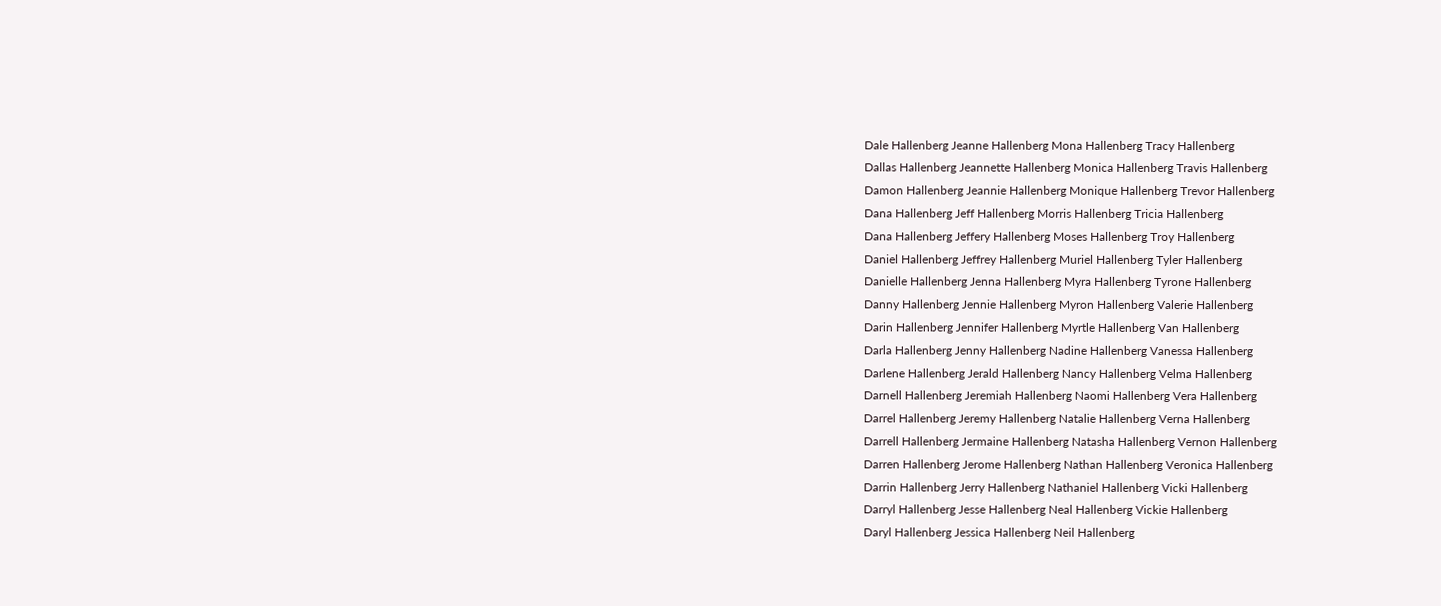Dale Hallenberg Jeanne Hallenberg Mona Hallenberg Tracy Hallenberg
Dallas Hallenberg Jeannette Hallenberg Monica Hallenberg Travis Hallenberg
Damon Hallenberg Jeannie Hallenberg Monique Hallenberg Trevor Hallenberg
Dana Hallenberg Jeff Hallenberg Morris Hallenberg Tricia Hallenberg
Dana Hallenberg Jeffery Hallenberg Moses Hallenberg Troy Hallenberg
Daniel Hallenberg Jeffrey Hallenberg Muriel Hallenberg Tyler Hallenberg
Danielle Hallenberg Jenna Hallenberg Myra Hallenberg Tyrone Hallenberg
Danny Hallenberg Jennie Hallenberg Myron Hallenberg Valerie Hallenberg
Darin Hallenberg Jennifer Hallenberg Myrtle Hallenberg Van Hallenberg
Darla Hallenberg Jenny Hallenberg Nadine Hallenberg Vanessa Hallenberg
Darlene Hallenberg Jerald Hallenberg Nancy Hallenberg Velma Hallenberg
Darnell Hallenberg Jeremiah Hallenberg Naomi Hallenberg Vera Hallenberg
Darrel Hallenberg Jeremy Hallenberg Natalie Hallenberg Verna Hallenberg
Darrell Hallenberg Jermaine Hallenberg Natasha Hallenberg Vernon Hallenberg
Darren Hallenberg Jerome Hallenberg Nathan Hallenberg Veronica Hallenberg
Darrin Hallenberg Jerry Hallenberg Nathaniel Hallenberg Vicki Hallenberg
Darryl Hallenberg Jesse Hallenberg Neal Hallenberg Vickie Hallenberg
Daryl Hallenberg Jessica Hallenberg Neil Hallenberg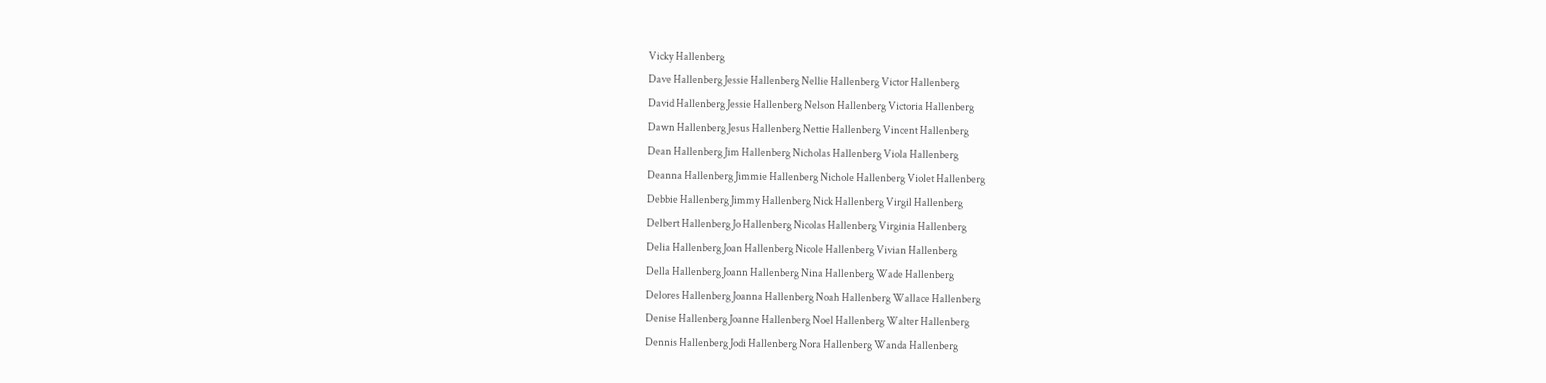Vicky Hallenberg
Dave Hallenberg Jessie Hallenberg Nellie Hallenberg Victor Hallenberg
David Hallenberg Jessie Hallenberg Nelson Hallenberg Victoria Hallenberg
Dawn Hallenberg Jesus Hallenberg Nettie Hallenberg Vincent Hallenberg
Dean Hallenberg Jim Hallenberg Nicholas Hallenberg Viola Hallenberg
Deanna Hallenberg Jimmie Hallenberg Nichole Hallenberg Violet Hallenberg
Debbie Hallenberg Jimmy Hallenberg Nick Hallenberg Virgil Hallenberg
Delbert Hallenberg Jo Hallenberg Nicolas Hallenberg Virginia Hallenberg
Delia Hallenberg Joan Hallenberg Nicole Hallenberg Vivian Hallenberg
Della Hallenberg Joann Hallenberg Nina Hallenberg Wade Hallenberg
Delores Hallenberg Joanna Hallenberg Noah Hallenberg Wallace Hallenberg
Denise Hallenberg Joanne Hallenberg Noel Hallenberg Walter Hallenberg
Dennis Hallenberg Jodi Hallenberg Nora Hallenberg Wanda Hallenberg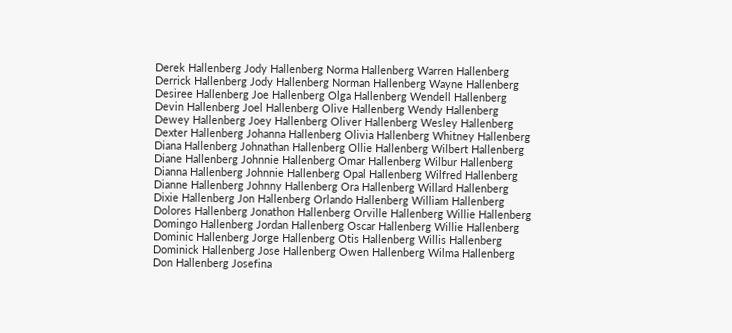Derek Hallenberg Jody Hallenberg Norma Hallenberg Warren Hallenberg
Derrick Hallenberg Jody Hallenberg Norman Hallenberg Wayne Hallenberg
Desiree Hallenberg Joe Hallenberg Olga Hallenberg Wendell Hallenberg
Devin Hallenberg Joel Hallenberg Olive Hallenberg Wendy Hallenberg
Dewey Hallenberg Joey Hallenberg Oliver Hallenberg Wesley Hallenberg
Dexter Hallenberg Johanna Hallenberg Olivia Hallenberg Whitney Hallenberg
Diana Hallenberg Johnathan Hallenberg Ollie Hallenberg Wilbert Hallenberg
Diane Hallenberg Johnnie Hallenberg Omar Hallenberg Wilbur Hallenberg
Dianna Hallenberg Johnnie Hallenberg Opal Hallenberg Wilfred Hallenberg
Dianne Hallenberg Johnny Hallenberg Ora Hallenberg Willard Hallenberg
Dixie Hallenberg Jon Hallenberg Orlando Hallenberg William Hallenberg
Dolores Hallenberg Jonathon Hallenberg Orville Hallenberg Willie Hallenberg
Domingo Hallenberg Jordan Hallenberg Oscar Hallenberg Willie Hallenberg
Dominic Hallenberg Jorge Hallenberg Otis Hallenberg Willis Hallenberg
Dominick Hallenberg Jose Hallenberg Owen Hallenberg Wilma Hallenberg
Don Hallenberg Josefina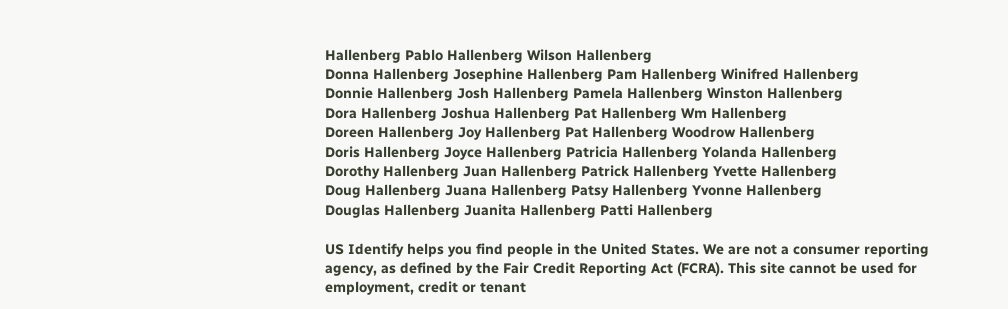Hallenberg Pablo Hallenberg Wilson Hallenberg
Donna Hallenberg Josephine Hallenberg Pam Hallenberg Winifred Hallenberg
Donnie Hallenberg Josh Hallenberg Pamela Hallenberg Winston Hallenberg
Dora Hallenberg Joshua Hallenberg Pat Hallenberg Wm Hallenberg
Doreen Hallenberg Joy Hallenberg Pat Hallenberg Woodrow Hallenberg
Doris Hallenberg Joyce Hallenberg Patricia Hallenberg Yolanda Hallenberg
Dorothy Hallenberg Juan Hallenberg Patrick Hallenberg Yvette Hallenberg
Doug Hallenberg Juana Hallenberg Patsy Hallenberg Yvonne Hallenberg
Douglas Hallenberg Juanita Hallenberg Patti Hallenberg

US Identify helps you find people in the United States. We are not a consumer reporting agency, as defined by the Fair Credit Reporting Act (FCRA). This site cannot be used for employment, credit or tenant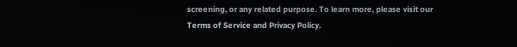screening, or any related purpose. To learn more, please visit our Terms of Service and Privacy Policy.